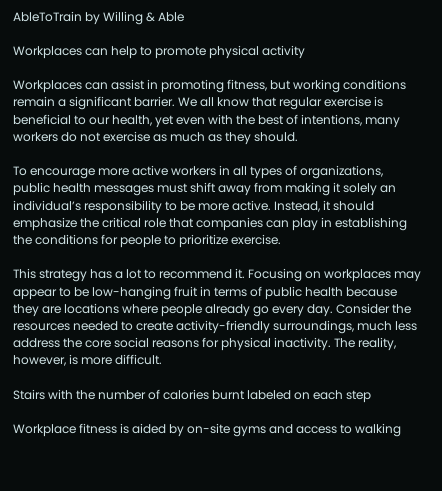AbleToTrain by Willing & Able

Workplaces can help to promote physical activity

Workplaces can assist in promoting fitness, but working conditions remain a significant barrier. We all know that regular exercise is beneficial to our health, yet even with the best of intentions, many workers do not exercise as much as they should.

To encourage more active workers in all types of organizations, public health messages must shift away from making it solely an individual’s responsibility to be more active. Instead, it should emphasize the critical role that companies can play in establishing the conditions for people to prioritize exercise.

This strategy has a lot to recommend it. Focusing on workplaces may appear to be low-hanging fruit in terms of public health because they are locations where people already go every day. Consider the resources needed to create activity-friendly surroundings, much less address the core social reasons for physical inactivity. The reality, however, is more difficult.

Stairs with the number of calories burnt labeled on each step

Workplace fitness is aided by on-site gyms and access to walking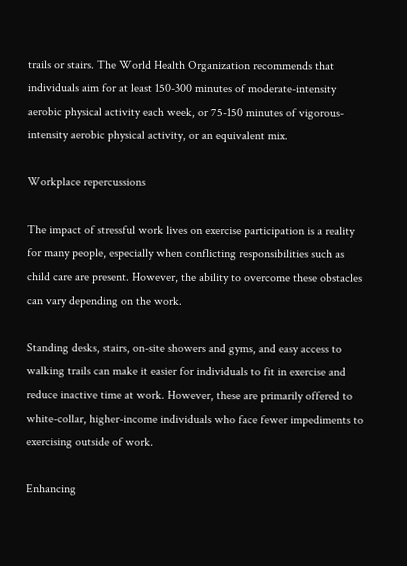trails or stairs. The World Health Organization recommends that individuals aim for at least 150-300 minutes of moderate-intensity aerobic physical activity each week, or 75-150 minutes of vigorous-intensity aerobic physical activity, or an equivalent mix.

Workplace repercussions

The impact of stressful work lives on exercise participation is a reality for many people, especially when conflicting responsibilities such as child care are present. However, the ability to overcome these obstacles can vary depending on the work.

Standing desks, stairs, on-site showers and gyms, and easy access to walking trails can make it easier for individuals to fit in exercise and reduce inactive time at work. However, these are primarily offered to white-collar, higher-income individuals who face fewer impediments to exercising outside of work.

Enhancing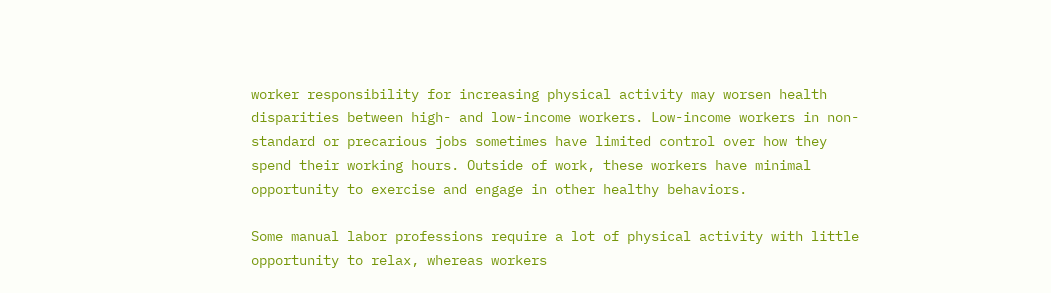worker responsibility for increasing physical activity may worsen health disparities between high- and low-income workers. Low-income workers in non-standard or precarious jobs sometimes have limited control over how they spend their working hours. Outside of work, these workers have minimal opportunity to exercise and engage in other healthy behaviors.

Some manual labor professions require a lot of physical activity with little opportunity to relax, whereas workers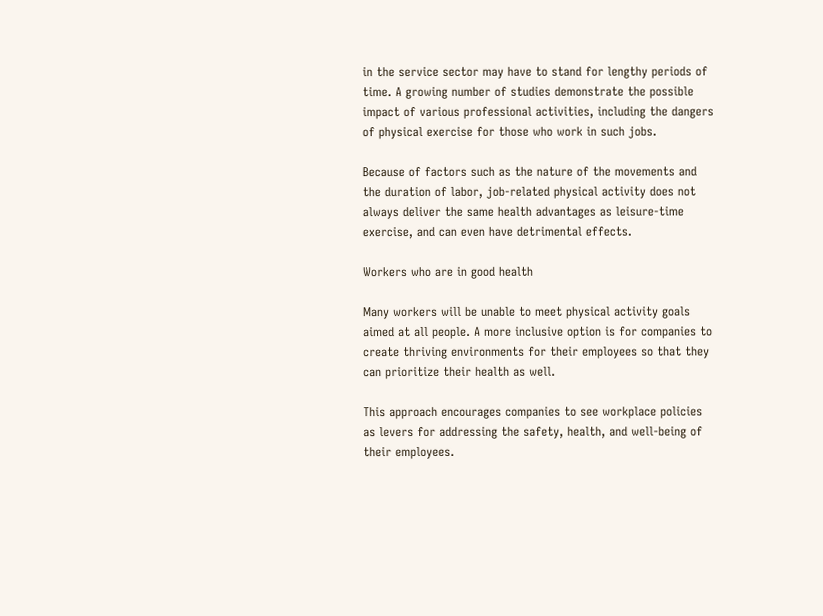in the service sector may have to stand for lengthy periods of time. A growing number of studies demonstrate the possible impact of various professional activities, including the dangers of physical exercise for those who work in such jobs.

Because of factors such as the nature of the movements and the duration of labor, job-related physical activity does not always deliver the same health advantages as leisure-time exercise, and can even have detrimental effects.

Workers who are in good health

Many workers will be unable to meet physical activity goals aimed at all people. A more inclusive option is for companies to create thriving environments for their employees so that they can prioritize their health as well.

This approach encourages companies to see workplace policies as levers for addressing the safety, health, and well-being of their employees.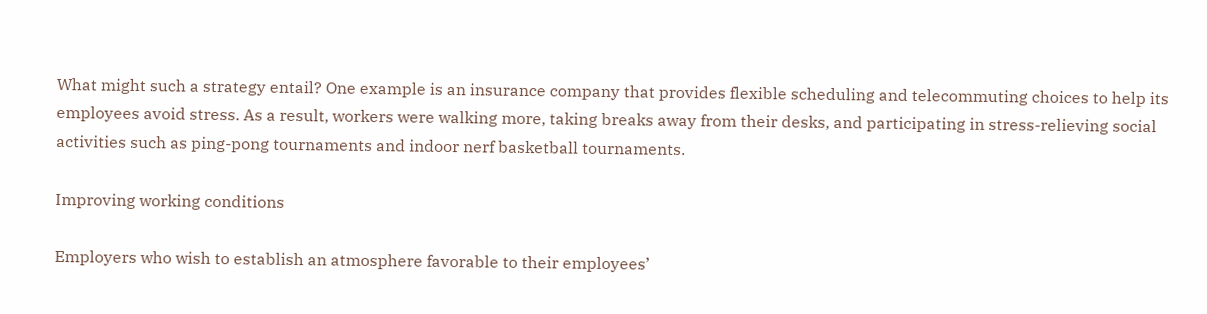What might such a strategy entail? One example is an insurance company that provides flexible scheduling and telecommuting choices to help its employees avoid stress. As a result, workers were walking more, taking breaks away from their desks, and participating in stress-relieving social activities such as ping-pong tournaments and indoor nerf basketball tournaments.

Improving working conditions

Employers who wish to establish an atmosphere favorable to their employees’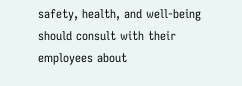safety, health, and well-being should consult with their employees about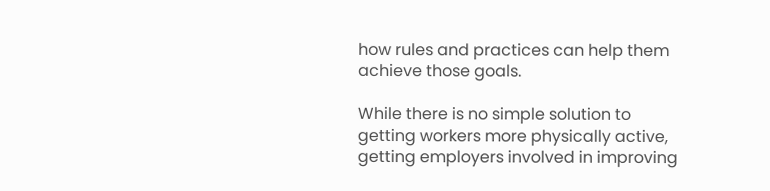how rules and practices can help them achieve those goals.

While there is no simple solution to getting workers more physically active, getting employers involved in improving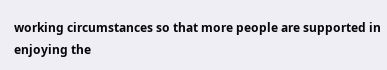working circumstances so that more people are supported in enjoying the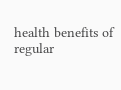health benefits of regular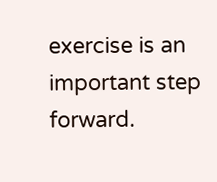exercise is an important step forward.